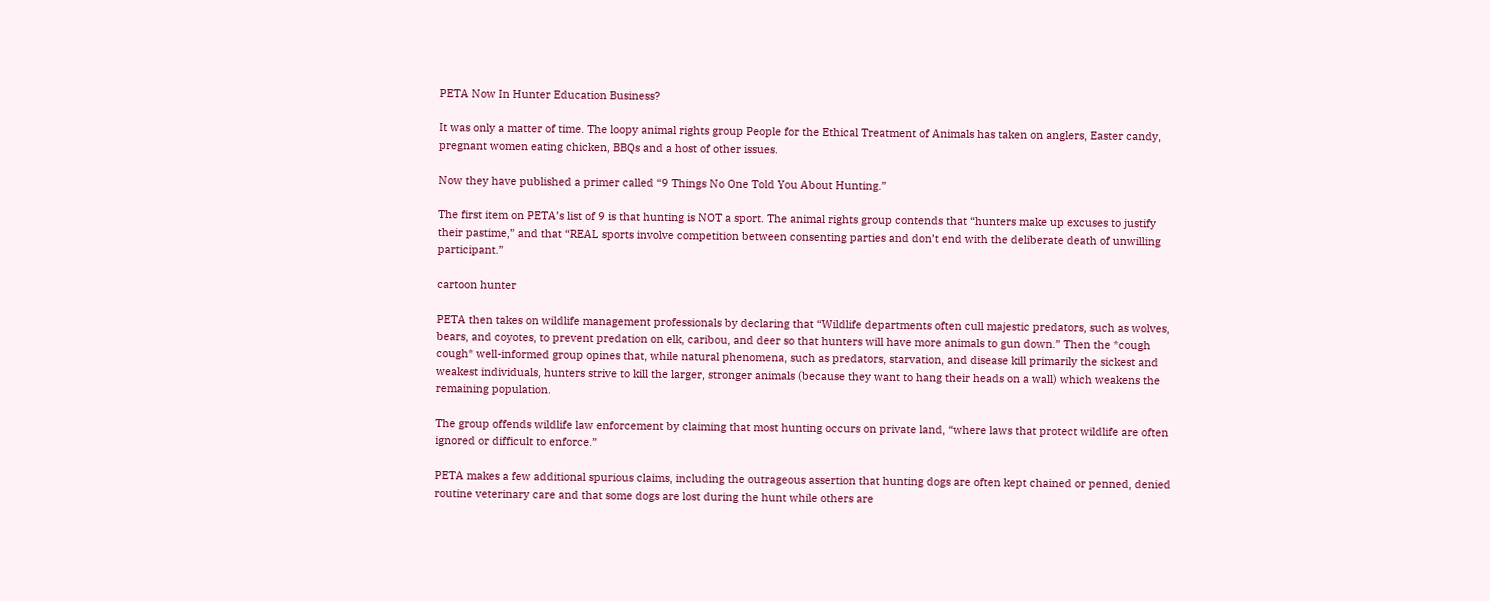PETA Now In Hunter Education Business?

It was only a matter of time. The loopy animal rights group People for the Ethical Treatment of Animals has taken on anglers, Easter candy, pregnant women eating chicken, BBQs and a host of other issues.

Now they have published a primer called “9 Things No One Told You About Hunting.”

The first item on PETA’s list of 9 is that hunting is NOT a sport. The animal rights group contends that “hunters make up excuses to justify their pastime,” and that “REAL sports involve competition between consenting parties and don’t end with the deliberate death of unwilling participant.”

cartoon hunter

PETA then takes on wildlife management professionals by declaring that “Wildlife departments often cull majestic predators, such as wolves, bears, and coyotes, to prevent predation on elk, caribou, and deer so that hunters will have more animals to gun down.” Then the *cough cough* well-informed group opines that, while natural phenomena, such as predators, starvation, and disease kill primarily the sickest and weakest individuals, hunters strive to kill the larger, stronger animals (because they want to hang their heads on a wall) which weakens the remaining population.

The group offends wildlife law enforcement by claiming that most hunting occurs on private land, “where laws that protect wildlife are often ignored or difficult to enforce.”

PETA makes a few additional spurious claims, including the outrageous assertion that hunting dogs are often kept chained or penned, denied routine veterinary care and that some dogs are lost during the hunt while others are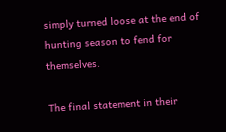simply turned loose at the end of hunting season to fend for themselves.

The final statement in their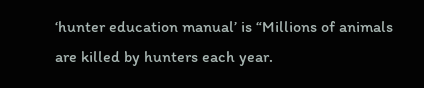‘hunter education manual’ is “Millions of animals are killed by hunters each year.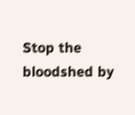Stop the bloodshed by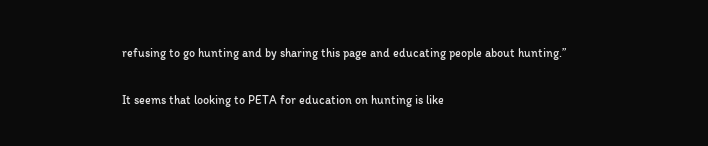refusing to go hunting and by sharing this page and educating people about hunting.”

It seems that looking to PETA for education on hunting is like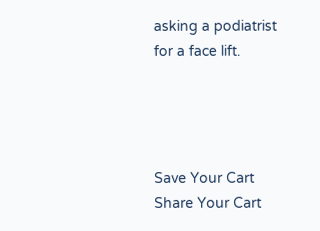asking a podiatrist for a face lift.




Save Your Cart
Share Your Cart